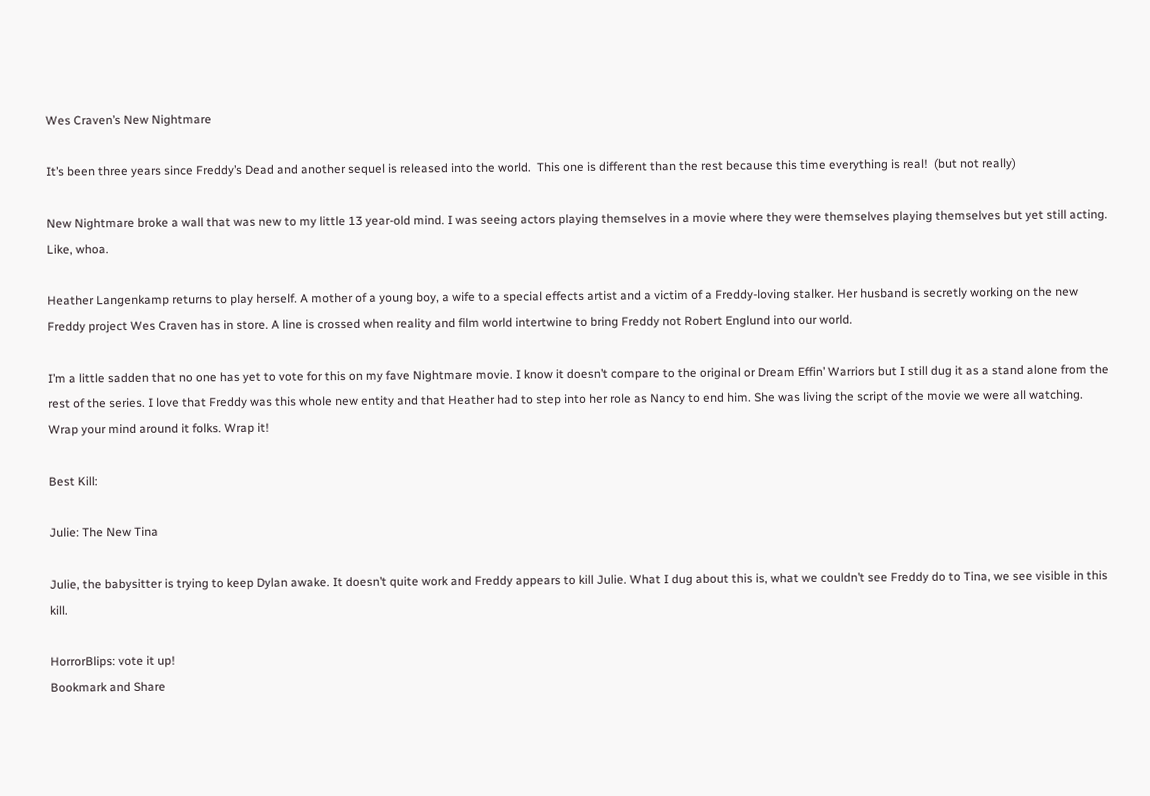Wes Craven’s New Nightmare

It’s been three years since Freddy’s Dead and another sequel is released into the world.  This one is different than the rest because this time everything is real!  (but not really)

New Nightmare broke a wall that was new to my little 13 year-old mind. I was seeing actors playing themselves in a movie where they were themselves playing themselves but yet still acting. Like, whoa.

Heather Langenkamp returns to play herself. A mother of a young boy, a wife to a special effects artist and a victim of a Freddy-loving stalker. Her husband is secretly working on the new Freddy project Wes Craven has in store. A line is crossed when reality and film world intertwine to bring Freddy not Robert Englund into our world.

I’m a little sadden that no one has yet to vote for this on my fave Nightmare movie. I know it doesn’t compare to the original or Dream Effin’ Warriors but I still dug it as a stand alone from the rest of the series. I love that Freddy was this whole new entity and that Heather had to step into her role as Nancy to end him. She was living the script of the movie we were all watching. Wrap your mind around it folks. Wrap it!

Best Kill:

Julie: The New Tina

Julie, the babysitter is trying to keep Dylan awake. It doesn’t quite work and Freddy appears to kill Julie. What I dug about this is, what we couldn’t see Freddy do to Tina, we see visible in this kill.

HorrorBlips: vote it up!
Bookmark and Share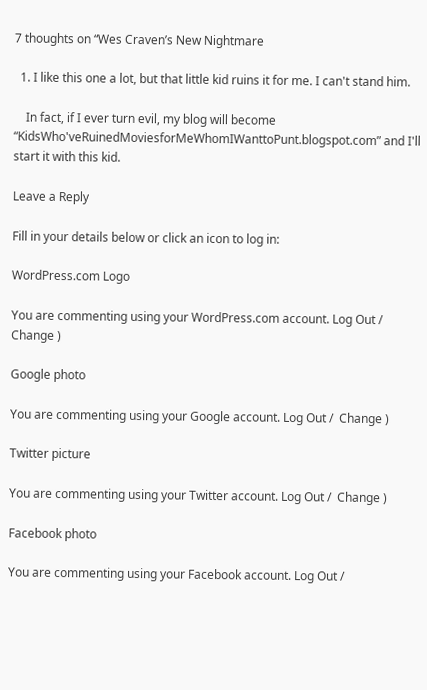7 thoughts on “Wes Craven’s New Nightmare

  1. I like this one a lot, but that little kid ruins it for me. I can't stand him.

    In fact, if I ever turn evil, my blog will become “KidsWho'veRuinedMoviesforMeWhomIWanttoPunt.blogspot.com” and I'll start it with this kid.

Leave a Reply

Fill in your details below or click an icon to log in:

WordPress.com Logo

You are commenting using your WordPress.com account. Log Out /  Change )

Google photo

You are commenting using your Google account. Log Out /  Change )

Twitter picture

You are commenting using your Twitter account. Log Out /  Change )

Facebook photo

You are commenting using your Facebook account. Log Out /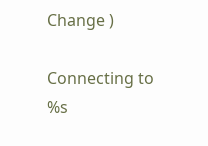Change )

Connecting to %s